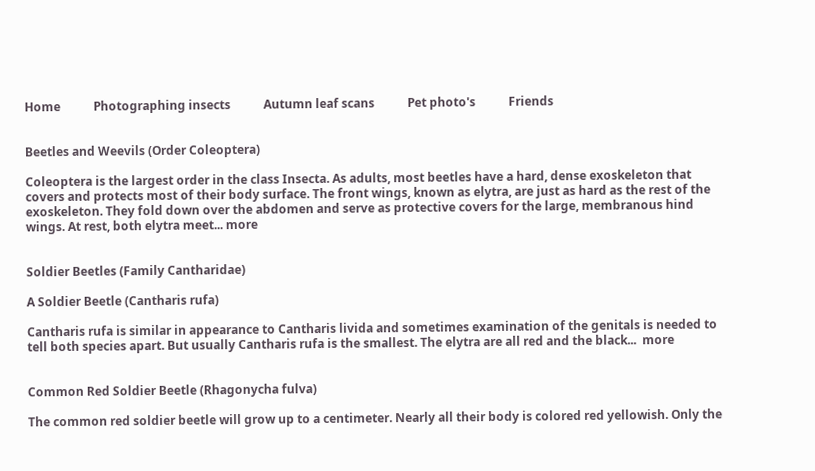Home           Photographing insects           Autumn leaf scans           Pet photo's           Friends


Beetles and Weevils (Order Coleoptera)

Coleoptera is the largest order in the class Insecta. As adults, most beetles have a hard, dense exoskeleton that covers and protects most of their body surface. The front wings, known as elytra, are just as hard as the rest of the exoskeleton. They fold down over the abdomen and serve as protective covers for the large, membranous hind wings. At rest, both elytra meet... more


Soldier Beetles (Family Cantharidae)

A Soldier Beetle (Cantharis rufa)

Cantharis rufa is similar in appearance to Cantharis livida and sometimes examination of the genitals is needed to tell both species apart. But usually Cantharis rufa is the smallest. The elytra are all red and the black...  more


Common Red Soldier Beetle (Rhagonycha fulva)

The common red soldier beetle will grow up to a centimeter. Nearly all their body is colored red yellowish. Only the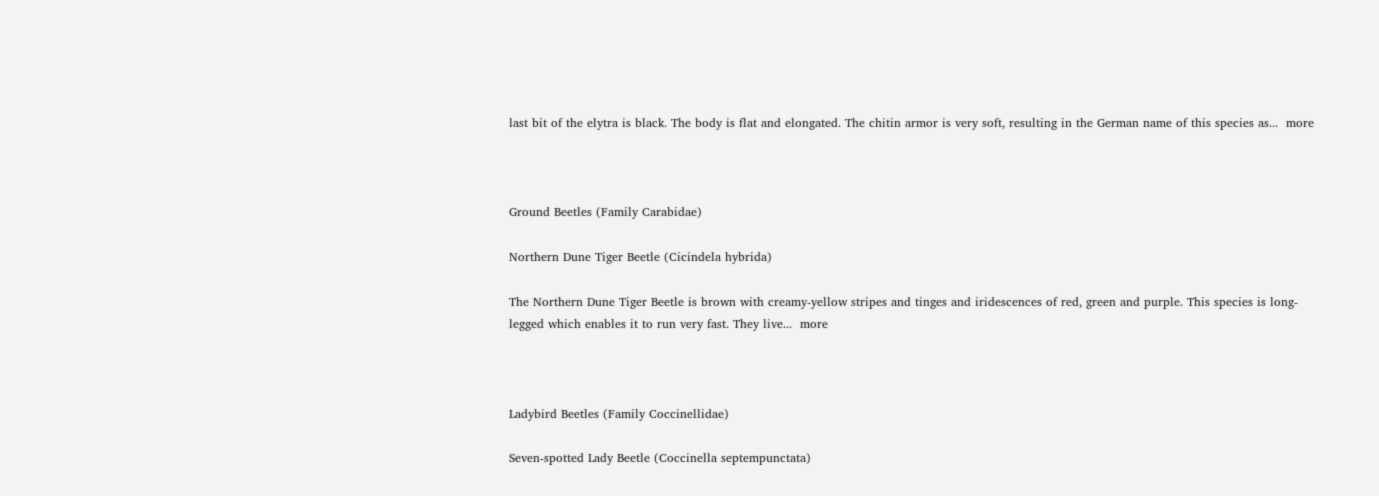last bit of the elytra is black. The body is flat and elongated. The chitin armor is very soft, resulting in the German name of this species as...  more



Ground Beetles (Family Carabidae)

Northern Dune Tiger Beetle (Cicindela hybrida)

The Northern Dune Tiger Beetle is brown with creamy-yellow stripes and tinges and iridescences of red, green and purple. This species is long-legged which enables it to run very fast. They live...  more



Ladybird Beetles (Family Coccinellidae)

Seven-spotted Lady Beetle (Coccinella septempunctata)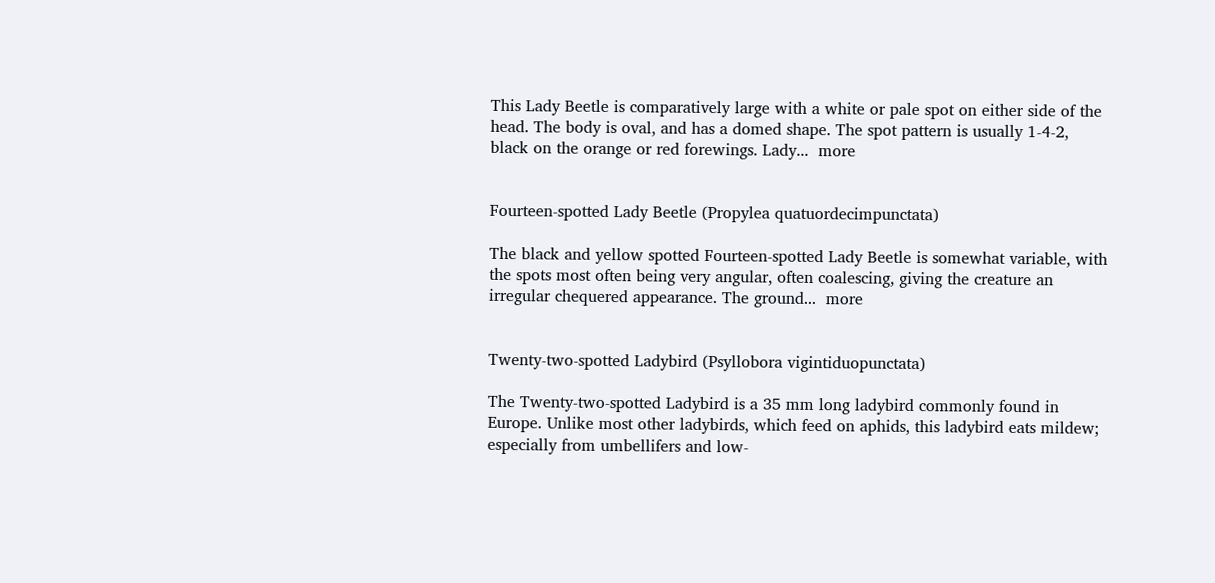This Lady Beetle is comparatively large with a white or pale spot on either side of the head. The body is oval, and has a domed shape. The spot pattern is usually 1-4-2, black on the orange or red forewings. Lady...  more


Fourteen-spotted Lady Beetle (Propylea quatuordecimpunctata)

The black and yellow spotted Fourteen-spotted Lady Beetle is somewhat variable, with the spots most often being very angular, often coalescing, giving the creature an irregular chequered appearance. The ground...  more


Twenty-two-spotted Ladybird (Psyllobora vigintiduopunctata)

The Twenty-two-spotted Ladybird is a 35 mm long ladybird commonly found in Europe. Unlike most other ladybirds, which feed on aphids, this ladybird eats mildew; especially from umbellifers and low-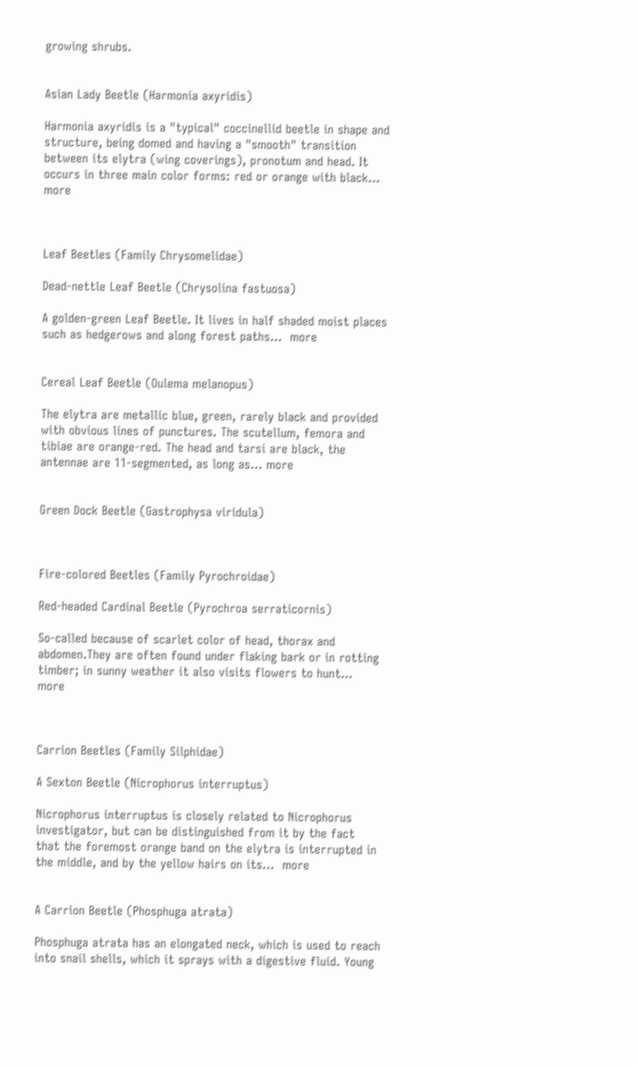growing shrubs.


Asian Lady Beetle (Harmonia axyridis)

Harmonia axyridis is a "typical" coccinellid beetle in shape and structure, being domed and having a "smooth" transition between its elytra (wing coverings), pronotum and head. It occurs in three main color forms: red or orange with black...  more



Leaf Beetles (Family Chrysomelidae)

Dead-nettle Leaf Beetle (Chrysolina fastuosa)

A golden-green Leaf Beetle. It lives in half shaded moist places such as hedgerows and along forest paths...  more


Cereal Leaf Beetle (Oulema melanopus)

The elytra are metallic blue, green, rarely black and provided with obvious lines of punctures. The scutellum, femora and tibiae are orange-red. The head and tarsi are black, the antennae are 11-segmented, as long as... more


Green Dock Beetle (Gastrophysa viridula)



Fire-colored Beetles (Family Pyrochroidae)

Red-headed Cardinal Beetle (Pyrochroa serraticornis)

So-called because of scarlet color of head, thorax and abdomen.They are often found under flaking bark or in rotting timber; in sunny weather it also visits flowers to hunt...  more



Carrion Beetles (Family Silphidae)

A Sexton Beetle (Nicrophorus interruptus)

Nicrophorus interruptus is closely related to Nicrophorus investigator, but can be distinguished from it by the fact that the foremost orange band on the elytra is interrupted in the middle, and by the yellow hairs on its...  more


A Carrion Beetle (Phosphuga atrata)

Phosphuga atrata has an elongated neck, which is used to reach into snail shells, which it sprays with a digestive fluid. Young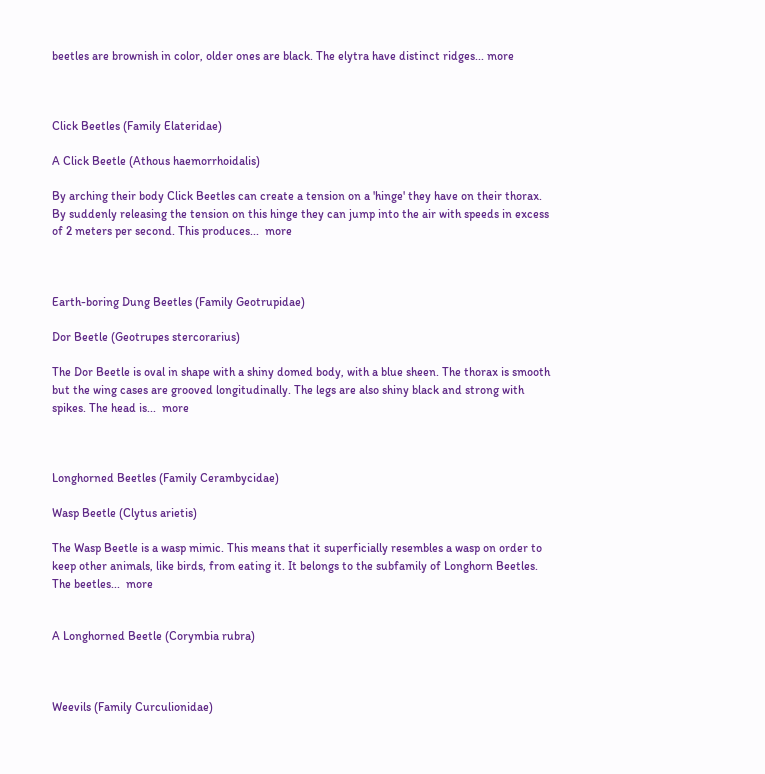beetles are brownish in color, older ones are black. The elytra have distinct ridges... more



Click Beetles (Family Elateridae)

A Click Beetle (Athous haemorrhoidalis)

By arching their body Click Beetles can create a tension on a 'hinge' they have on their thorax. By suddenly releasing the tension on this hinge they can jump into the air with speeds in excess of 2 meters per second. This produces...  more



Earth-boring Dung Beetles (Family Geotrupidae)

Dor Beetle (Geotrupes stercorarius)

The Dor Beetle is oval in shape with a shiny domed body, with a blue sheen. The thorax is smooth but the wing cases are grooved longitudinally. The legs are also shiny black and strong with spikes. The head is...  more



Longhorned Beetles (Family Cerambycidae)

Wasp Beetle (Clytus arietis)

The Wasp Beetle is a wasp mimic. This means that it superficially resembles a wasp on order to keep other animals, like birds, from eating it. It belongs to the subfamily of Longhorn Beetles. The beetles...  more


A Longhorned Beetle (Corymbia rubra)



Weevils (Family Curculionidae)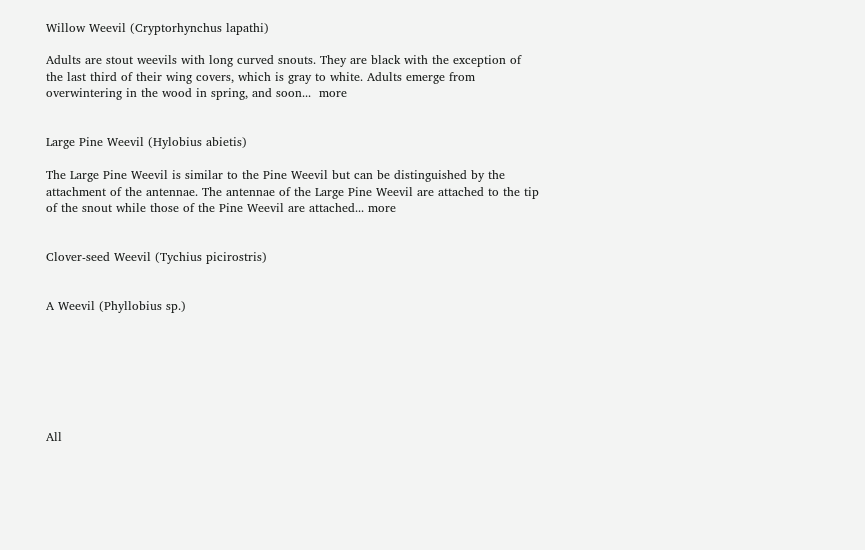Willow Weevil (Cryptorhynchus lapathi)

Adults are stout weevils with long curved snouts. They are black with the exception of the last third of their wing covers, which is gray to white. Adults emerge from overwintering in the wood in spring, and soon...  more


Large Pine Weevil (Hylobius abietis)

The Large Pine Weevil is similar to the Pine Weevil but can be distinguished by the attachment of the antennae. The antennae of the Large Pine Weevil are attached to the tip of the snout while those of the Pine Weevil are attached... more


Clover-seed Weevil (Tychius picirostris)


A Weevil (Phyllobius sp.)







All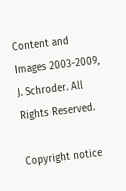Content and Images 2003-2009, J. Schroder. All Rights Reserved.

Copyright notice